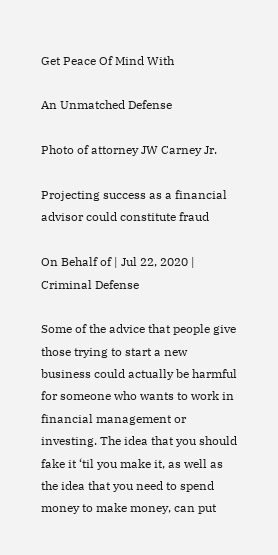Get Peace Of Mind With

An Unmatched Defense

Photo of attorney JW Carney Jr.

Projecting success as a financial advisor could constitute fraud

On Behalf of | Jul 22, 2020 | Criminal Defense

Some of the advice that people give those trying to start a new business could actually be harmful for someone who wants to work in financial management or investing. The idea that you should fake it ‘til you make it, as well as the idea that you need to spend money to make money, can put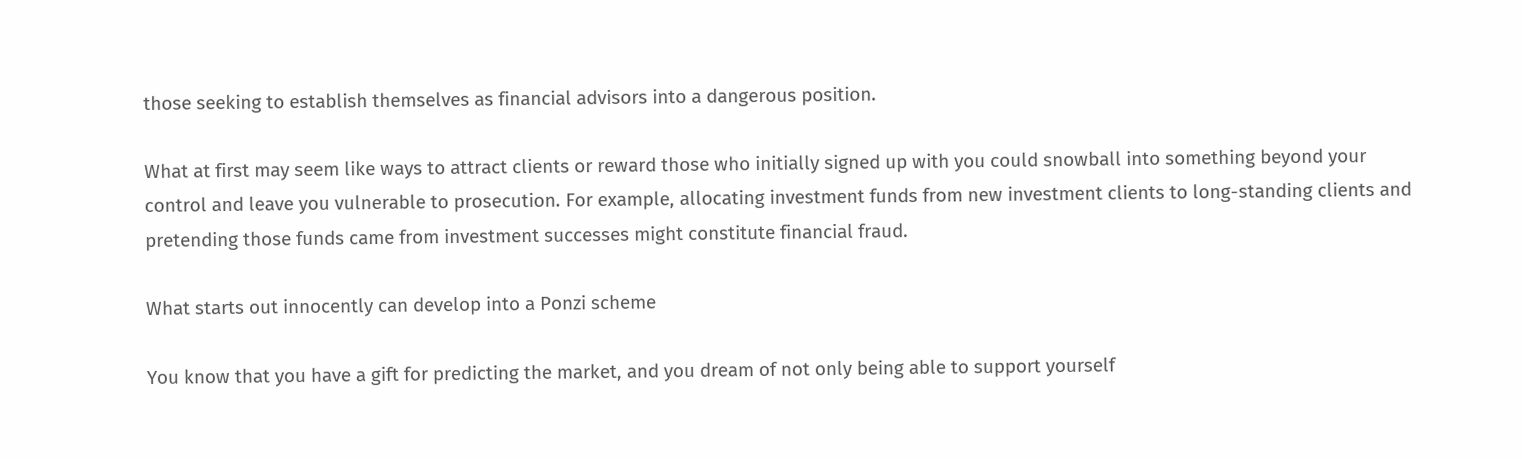those seeking to establish themselves as financial advisors into a dangerous position.

What at first may seem like ways to attract clients or reward those who initially signed up with you could snowball into something beyond your control and leave you vulnerable to prosecution. For example, allocating investment funds from new investment clients to long-standing clients and pretending those funds came from investment successes might constitute financial fraud.

What starts out innocently can develop into a Ponzi scheme

You know that you have a gift for predicting the market, and you dream of not only being able to support yourself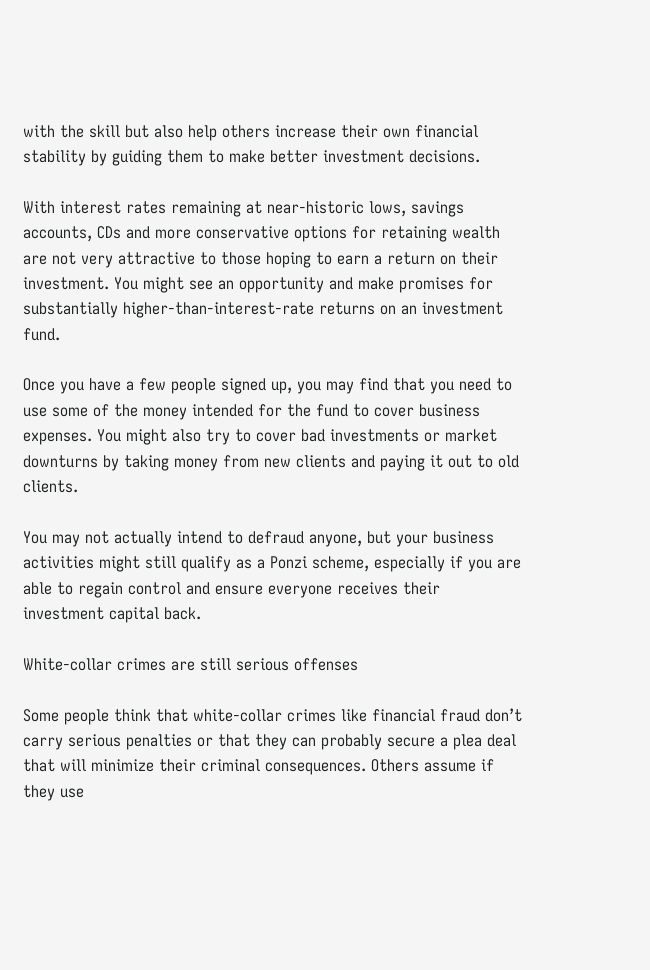with the skill but also help others increase their own financial stability by guiding them to make better investment decisions.

With interest rates remaining at near-historic lows, savings accounts, CDs and more conservative options for retaining wealth are not very attractive to those hoping to earn a return on their investment. You might see an opportunity and make promises for substantially higher-than-interest-rate returns on an investment fund.

Once you have a few people signed up, you may find that you need to use some of the money intended for the fund to cover business expenses. You might also try to cover bad investments or market downturns by taking money from new clients and paying it out to old clients.

You may not actually intend to defraud anyone, but your business activities might still qualify as a Ponzi scheme, especially if you are able to regain control and ensure everyone receives their investment capital back.

White-collar crimes are still serious offenses

Some people think that white-collar crimes like financial fraud don’t carry serious penalties or that they can probably secure a plea deal that will minimize their criminal consequences. Others assume if they use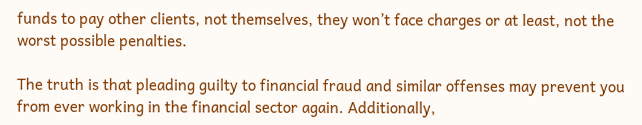funds to pay other clients, not themselves, they won’t face charges or at least, not the worst possible penalties.

The truth is that pleading guilty to financial fraud and similar offenses may prevent you from ever working in the financial sector again. Additionally,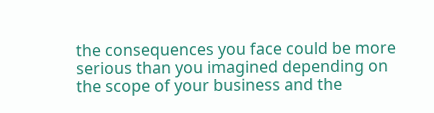the consequences you face could be more serious than you imagined depending on the scope of your business and the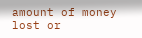amount of money lost or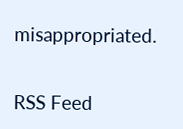misappropriated.


RSS Feed